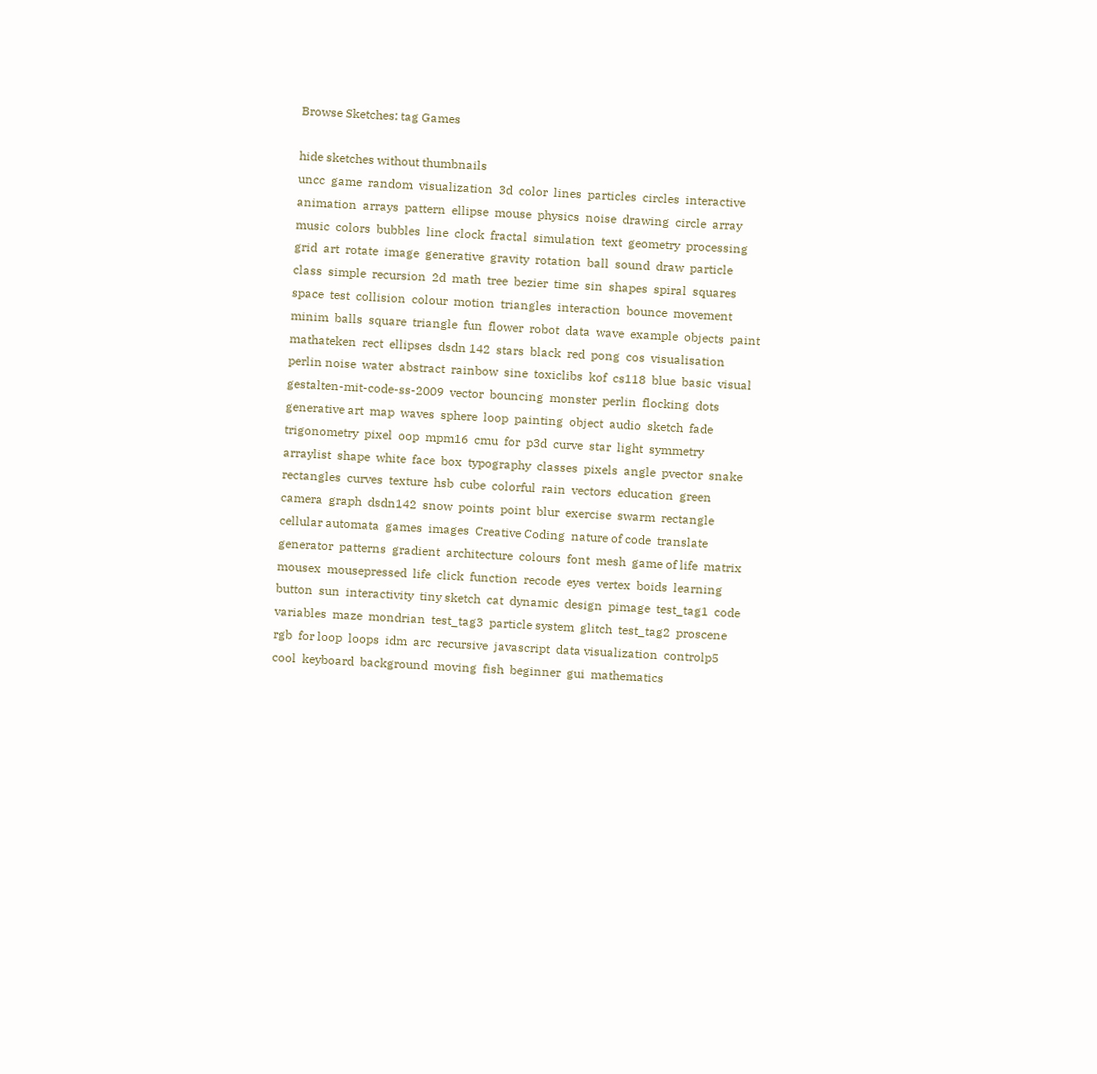Browse Sketches: tag Games

hide sketches without thumbnails
uncc  game  random  visualization  3d  color  lines  particles  circles  interactive  animation  arrays  pattern  ellipse  mouse  physics  noise  drawing  circle  array  music  colors  bubbles  line  clock  fractal  simulation  text  geometry  processing  grid  art  rotate  image  generative  gravity  rotation  ball  sound  draw  particle  class  simple  recursion  2d  math  tree  bezier  time  sin  shapes  spiral  squares  space  test  collision  colour  motion  triangles  interaction  bounce  movement  minim  balls  square  triangle  fun  flower  robot  data  wave  example  objects  paint  mathateken  rect  ellipses  dsdn 142  stars  black  red  pong  cos  visualisation  perlin noise  water  abstract  rainbow  sine  toxiclibs  kof  cs118  blue  basic  visual  gestalten-mit-code-ss-2009  vector  bouncing  monster  perlin  flocking  dots  generative art  map  waves  sphere  loop  painting  object  audio  sketch  fade  trigonometry  pixel  oop  mpm16  cmu  for  p3d  curve  star  light  symmetry  arraylist  shape  white  face  box  typography  classes  pixels  angle  pvector  snake  rectangles  curves  texture  hsb  cube  colorful  rain  vectors  education  green  camera  graph  dsdn142  snow  points  point  blur  exercise  swarm  rectangle  cellular automata  games  images  Creative Coding  nature of code  translate  generator  patterns  gradient  architecture  colours  font  mesh  game of life  matrix  mousex  mousepressed  life  click  function  recode  eyes  vertex  boids  learning  button  sun  interactivity  tiny sketch  cat  dynamic  design  pimage  test_tag1  code  variables  maze  mondrian  test_tag3  particle system  glitch  test_tag2  proscene  rgb  for loop  loops  idm  arc  recursive  javascript  data visualization  controlp5  cool  keyboard  background  moving  fish  beginner  gui  mathematics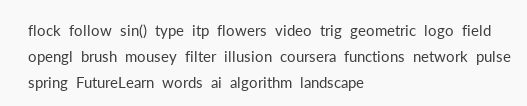flock  follow  sin()  type  itp  flowers  video  trig  geometric  logo  field  opengl  brush  mousey  filter  illusion  coursera  functions  network  pulse  spring  FutureLearn  words  ai  algorithm  landscape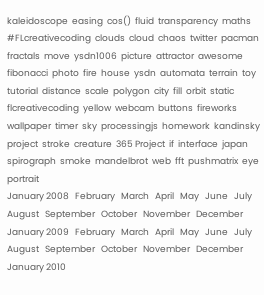kaleidoscope  easing  cos()  fluid  transparency  maths  #FLcreativecoding  clouds  cloud  chaos  twitter  pacman  fractals  move  ysdn1006  picture  attractor  awesome  fibonacci  photo  fire  house  ysdn  automata  terrain  toy  tutorial  distance  scale  polygon  city  fill  orbit  static  flcreativecoding  yellow  webcam  buttons  fireworks  wallpaper  timer  sky  processingjs  homework  kandinsky  project  stroke  creature  365 Project  if  interface  japan  spirograph  smoke  mandelbrot  web  fft  pushmatrix  eye  portrait
January 2008   February   March   April   May   June   July   August   September   October   November   December   January 2009   February   March   April   May   June   July   August   September   October   November   December   January 2010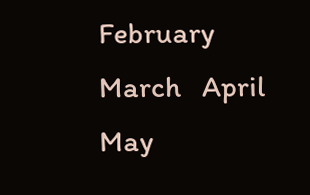February   March   April   May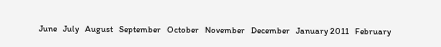June   July   August   September   October   November   December   January 2011   February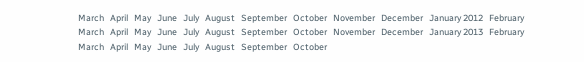March   April   May   June   July   August   September   October   November   December   January 2012   February   March   April   May   June   July   August   September   October   November   December   January 2013   February   March   April   May   June   July   August   September   October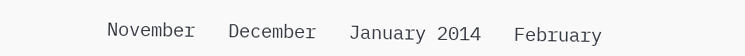November   December   January 2014   February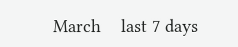March    last 7 days